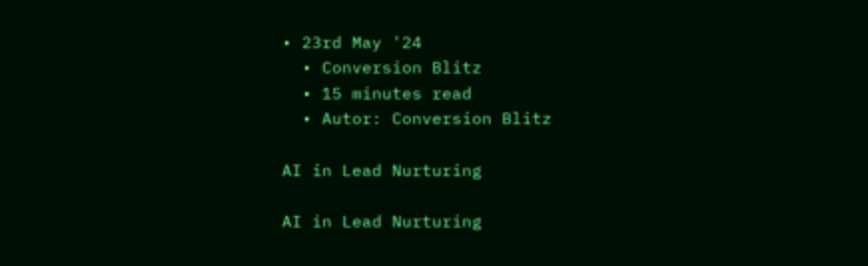• 23rd May '24
  • Conversion Blitz
  • 15 minutes read
  • Autor: Conversion Blitz

AI in Lead Nurturing

AI in Lead Nurturing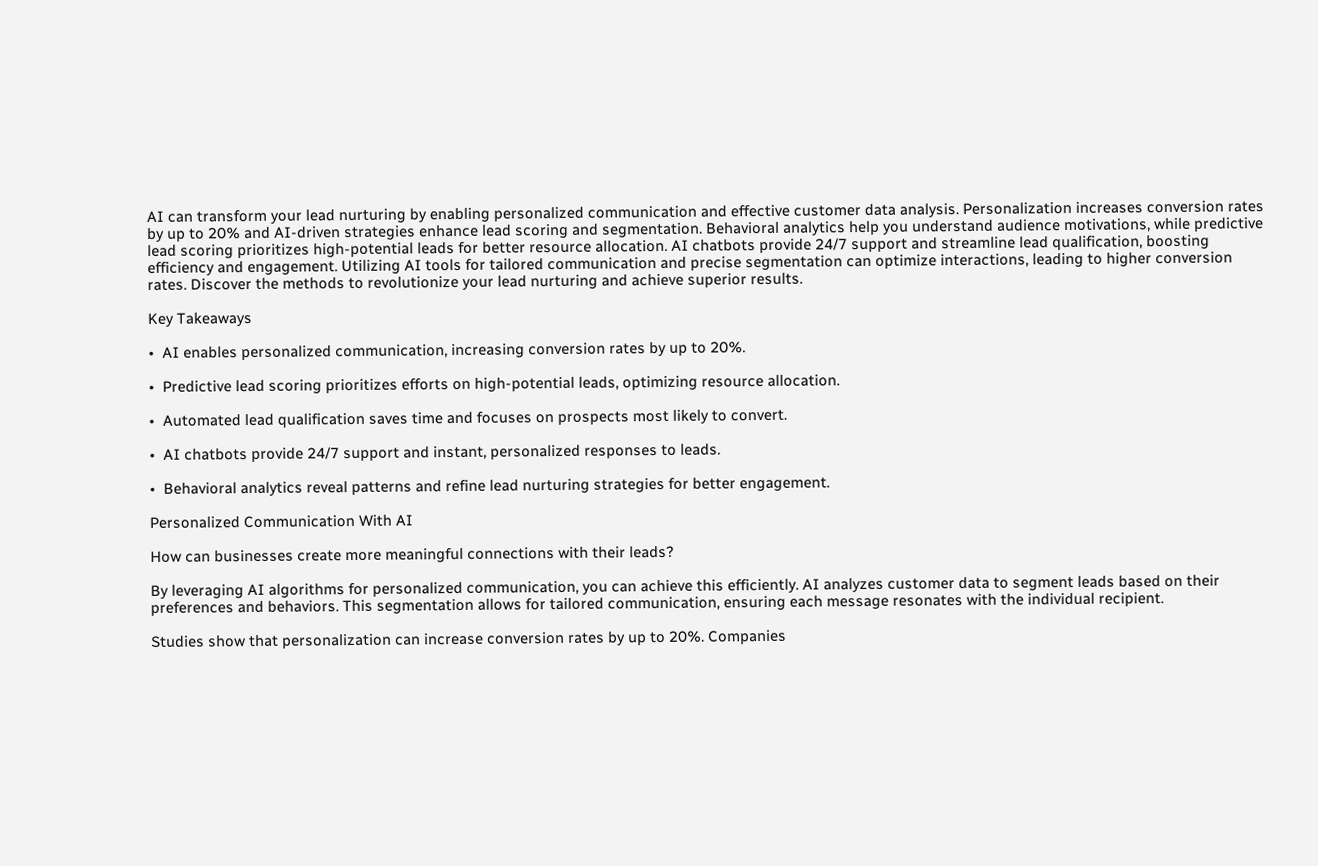AI can transform your lead nurturing by enabling personalized communication and effective customer data analysis. Personalization increases conversion rates by up to 20% and AI-driven strategies enhance lead scoring and segmentation. Behavioral analytics help you understand audience motivations, while predictive lead scoring prioritizes high-potential leads for better resource allocation. AI chatbots provide 24/7 support and streamline lead qualification, boosting efficiency and engagement. Utilizing AI tools for tailored communication and precise segmentation can optimize interactions, leading to higher conversion rates. Discover the methods to revolutionize your lead nurturing and achieve superior results.

Key Takeaways

•  AI enables personalized communication, increasing conversion rates by up to 20%.

•  Predictive lead scoring prioritizes efforts on high-potential leads, optimizing resource allocation.

•  Automated lead qualification saves time and focuses on prospects most likely to convert.

•  AI chatbots provide 24/7 support and instant, personalized responses to leads.

•  Behavioral analytics reveal patterns and refine lead nurturing strategies for better engagement.

Personalized Communication With AI

How can businesses create more meaningful connections with their leads?

By leveraging AI algorithms for personalized communication, you can achieve this efficiently. AI analyzes customer data to segment leads based on their preferences and behaviors. This segmentation allows for tailored communication, ensuring each message resonates with the individual recipient.

Studies show that personalization can increase conversion rates by up to 20%. Companies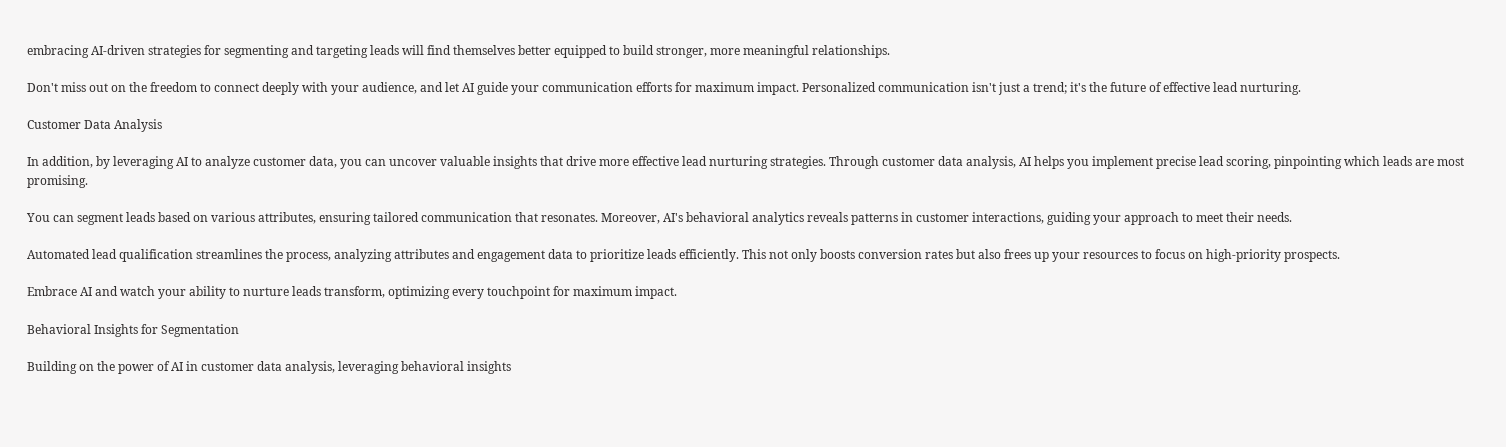embracing AI-driven strategies for segmenting and targeting leads will find themselves better equipped to build stronger, more meaningful relationships.

Don't miss out on the freedom to connect deeply with your audience, and let AI guide your communication efforts for maximum impact. Personalized communication isn't just a trend; it's the future of effective lead nurturing.

Customer Data Analysis

In addition, by leveraging AI to analyze customer data, you can uncover valuable insights that drive more effective lead nurturing strategies. Through customer data analysis, AI helps you implement precise lead scoring, pinpointing which leads are most promising.

You can segment leads based on various attributes, ensuring tailored communication that resonates. Moreover, AI's behavioral analytics reveals patterns in customer interactions, guiding your approach to meet their needs.

Automated lead qualification streamlines the process, analyzing attributes and engagement data to prioritize leads efficiently. This not only boosts conversion rates but also frees up your resources to focus on high-priority prospects.

Embrace AI and watch your ability to nurture leads transform, optimizing every touchpoint for maximum impact.

Behavioral Insights for Segmentation

Building on the power of AI in customer data analysis, leveraging behavioral insights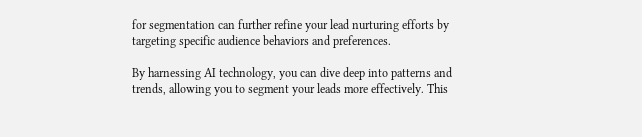for segmentation can further refine your lead nurturing efforts by targeting specific audience behaviors and preferences.

By harnessing AI technology, you can dive deep into patterns and trends, allowing you to segment your leads more effectively. This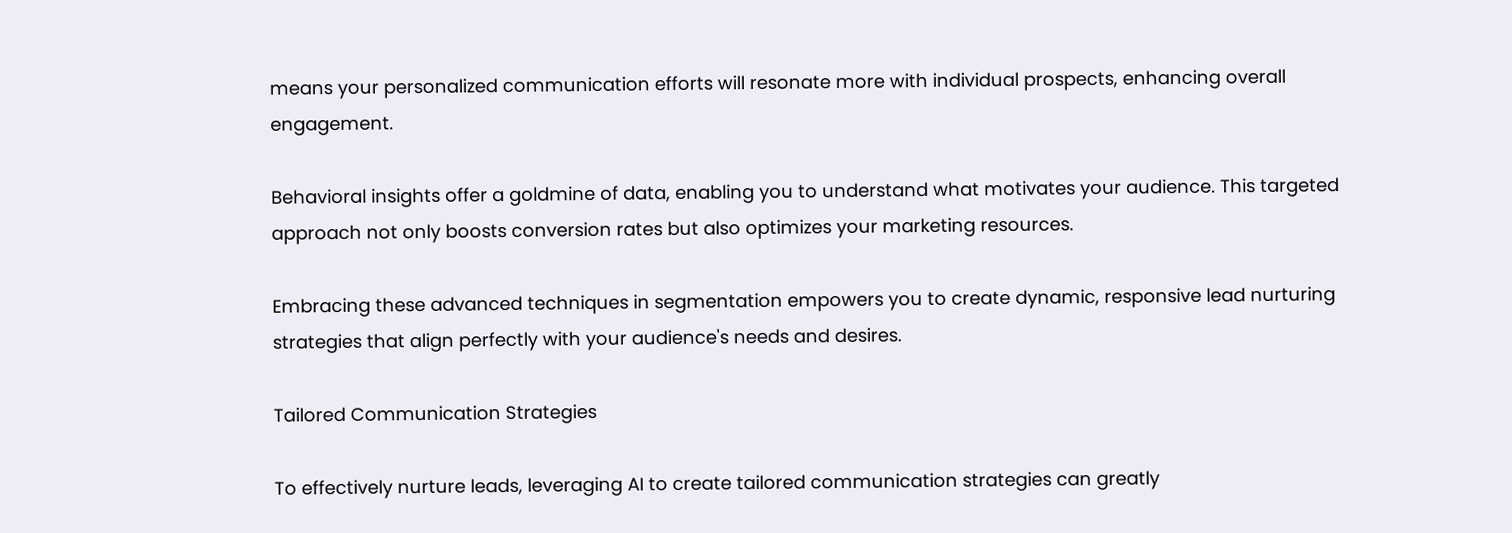means your personalized communication efforts will resonate more with individual prospects, enhancing overall engagement.

Behavioral insights offer a goldmine of data, enabling you to understand what motivates your audience. This targeted approach not only boosts conversion rates but also optimizes your marketing resources.

Embracing these advanced techniques in segmentation empowers you to create dynamic, responsive lead nurturing strategies that align perfectly with your audience's needs and desires.

Tailored Communication Strategies

To effectively nurture leads, leveraging AI to create tailored communication strategies can greatly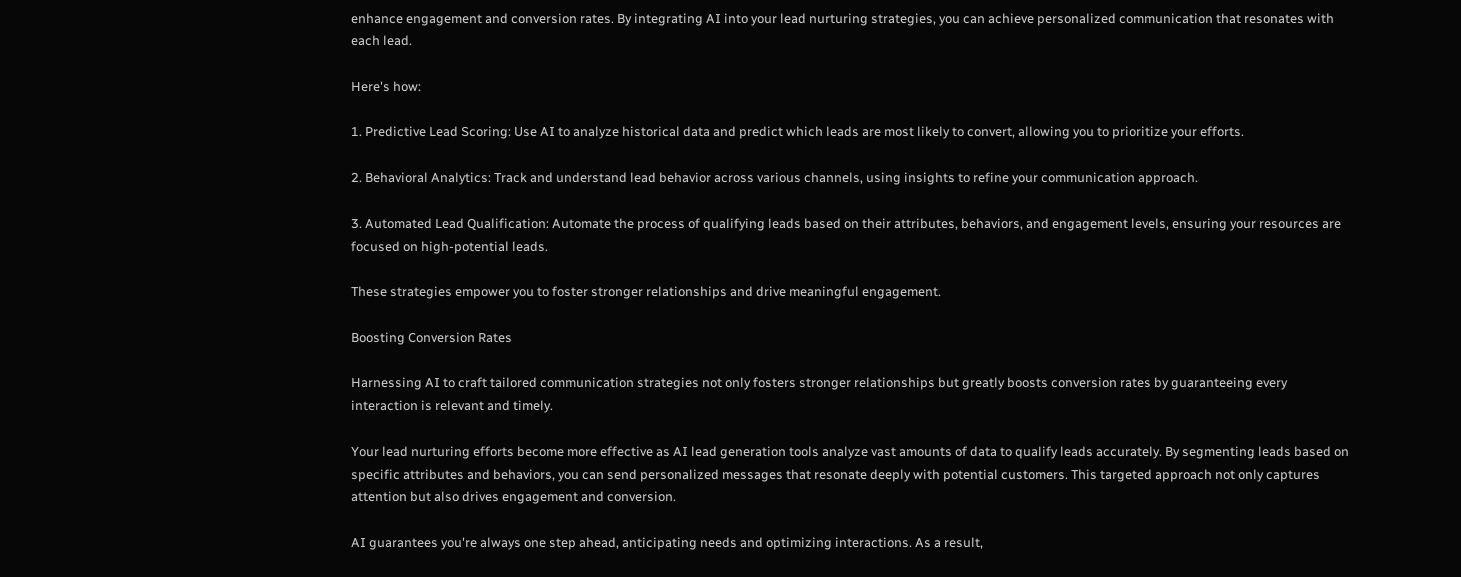enhance engagement and conversion rates. By integrating AI into your lead nurturing strategies, you can achieve personalized communication that resonates with each lead.

Here's how:

1. Predictive Lead Scoring: Use AI to analyze historical data and predict which leads are most likely to convert, allowing you to prioritize your efforts.

2. Behavioral Analytics: Track and understand lead behavior across various channels, using insights to refine your communication approach.

3. Automated Lead Qualification: Automate the process of qualifying leads based on their attributes, behaviors, and engagement levels, ensuring your resources are focused on high-potential leads.

These strategies empower you to foster stronger relationships and drive meaningful engagement.

Boosting Conversion Rates

Harnessing AI to craft tailored communication strategies not only fosters stronger relationships but greatly boosts conversion rates by guaranteeing every interaction is relevant and timely.

Your lead nurturing efforts become more effective as AI lead generation tools analyze vast amounts of data to qualify leads accurately. By segmenting leads based on specific attributes and behaviors, you can send personalized messages that resonate deeply with potential customers. This targeted approach not only captures attention but also drives engagement and conversion.

AI guarantees you're always one step ahead, anticipating needs and optimizing interactions. As a result,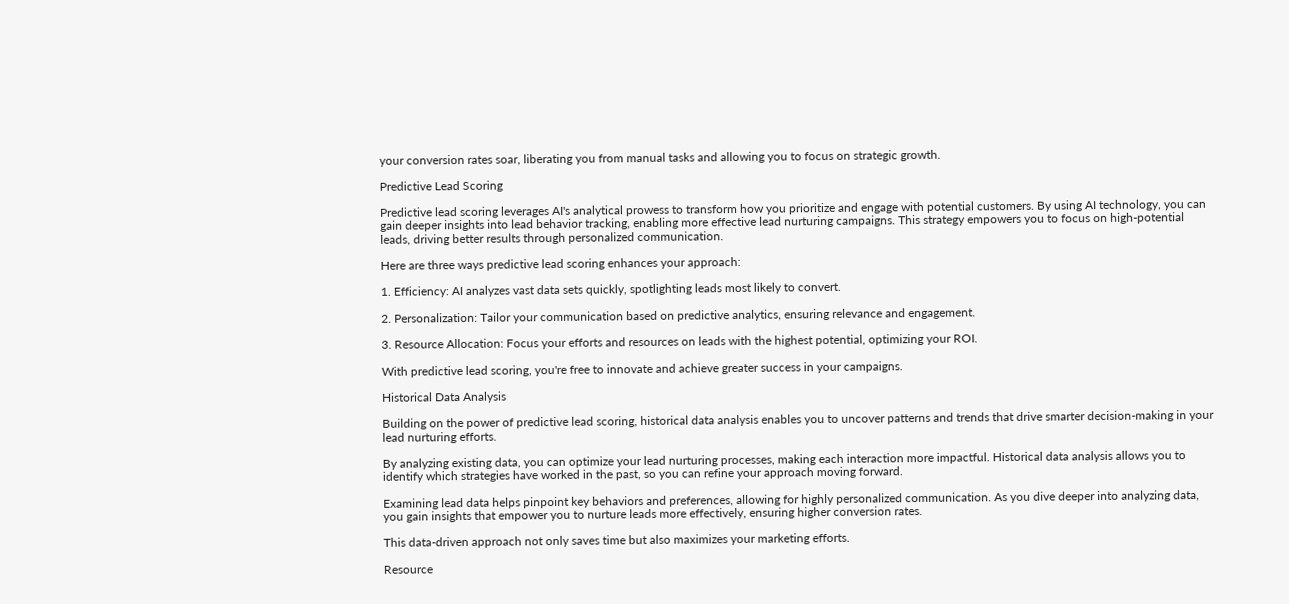your conversion rates soar, liberating you from manual tasks and allowing you to focus on strategic growth.

Predictive Lead Scoring

Predictive lead scoring leverages AI's analytical prowess to transform how you prioritize and engage with potential customers. By using AI technology, you can gain deeper insights into lead behavior tracking, enabling more effective lead nurturing campaigns. This strategy empowers you to focus on high-potential leads, driving better results through personalized communication.

Here are three ways predictive lead scoring enhances your approach:

1. Efficiency: AI analyzes vast data sets quickly, spotlighting leads most likely to convert.

2. Personalization: Tailor your communication based on predictive analytics, ensuring relevance and engagement.

3. Resource Allocation: Focus your efforts and resources on leads with the highest potential, optimizing your ROI.

With predictive lead scoring, you're free to innovate and achieve greater success in your campaigns.

Historical Data Analysis

Building on the power of predictive lead scoring, historical data analysis enables you to uncover patterns and trends that drive smarter decision-making in your lead nurturing efforts.

By analyzing existing data, you can optimize your lead nurturing processes, making each interaction more impactful. Historical data analysis allows you to identify which strategies have worked in the past, so you can refine your approach moving forward.

Examining lead data helps pinpoint key behaviors and preferences, allowing for highly personalized communication. As you dive deeper into analyzing data, you gain insights that empower you to nurture leads more effectively, ensuring higher conversion rates.

This data-driven approach not only saves time but also maximizes your marketing efforts.

Resource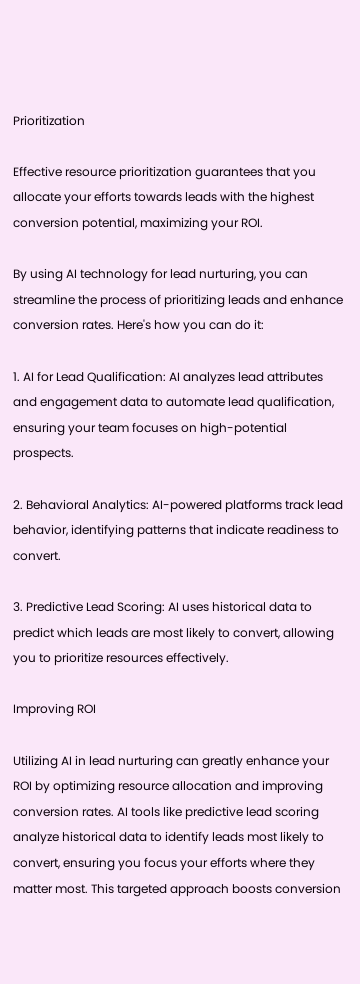Prioritization

Effective resource prioritization guarantees that you allocate your efforts towards leads with the highest conversion potential, maximizing your ROI.

By using AI technology for lead nurturing, you can streamline the process of prioritizing leads and enhance conversion rates. Here's how you can do it:

1. AI for Lead Qualification: AI analyzes lead attributes and engagement data to automate lead qualification, ensuring your team focuses on high-potential prospects.

2. Behavioral Analytics: AI-powered platforms track lead behavior, identifying patterns that indicate readiness to convert.

3. Predictive Lead Scoring: AI uses historical data to predict which leads are most likely to convert, allowing you to prioritize resources effectively.

Improving ROI

Utilizing AI in lead nurturing can greatly enhance your ROI by optimizing resource allocation and improving conversion rates. AI tools like predictive lead scoring analyze historical data to identify leads most likely to convert, ensuring you focus your efforts where they matter most. This targeted approach boosts conversion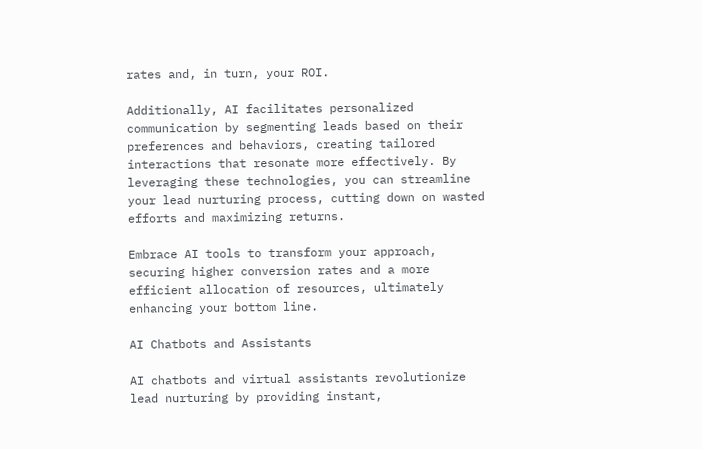rates and, in turn, your ROI.

Additionally, AI facilitates personalized communication by segmenting leads based on their preferences and behaviors, creating tailored interactions that resonate more effectively. By leveraging these technologies, you can streamline your lead nurturing process, cutting down on wasted efforts and maximizing returns.

Embrace AI tools to transform your approach, securing higher conversion rates and a more efficient allocation of resources, ultimately enhancing your bottom line.

AI Chatbots and Assistants

AI chatbots and virtual assistants revolutionize lead nurturing by providing instant,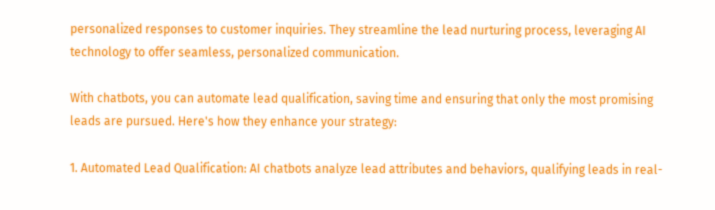personalized responses to customer inquiries. They streamline the lead nurturing process, leveraging AI technology to offer seamless, personalized communication.

With chatbots, you can automate lead qualification, saving time and ensuring that only the most promising leads are pursued. Here's how they enhance your strategy:

1. Automated Lead Qualification: AI chatbots analyze lead attributes and behaviors, qualifying leads in real-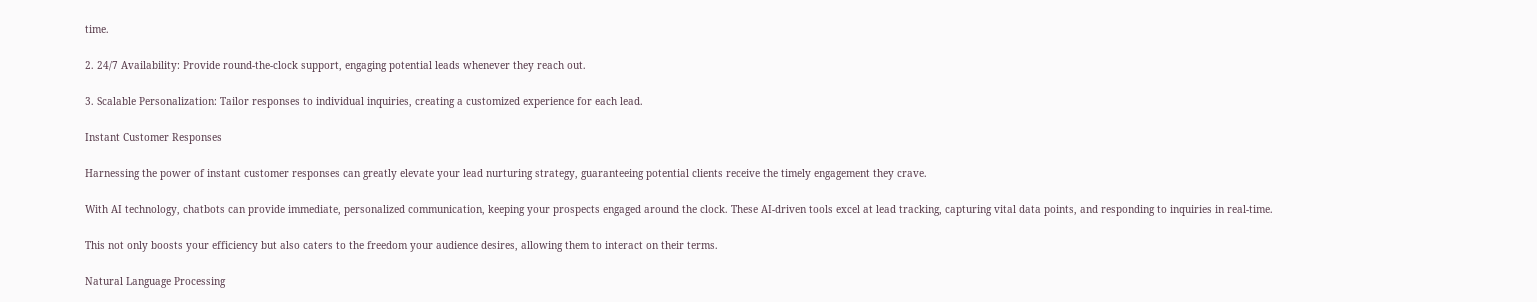time.

2. 24/7 Availability: Provide round-the-clock support, engaging potential leads whenever they reach out.

3. Scalable Personalization: Tailor responses to individual inquiries, creating a customized experience for each lead.

Instant Customer Responses

Harnessing the power of instant customer responses can greatly elevate your lead nurturing strategy, guaranteeing potential clients receive the timely engagement they crave.

With AI technology, chatbots can provide immediate, personalized communication, keeping your prospects engaged around the clock. These AI-driven tools excel at lead tracking, capturing vital data points, and responding to inquiries in real-time.

This not only boosts your efficiency but also caters to the freedom your audience desires, allowing them to interact on their terms.

Natural Language Processing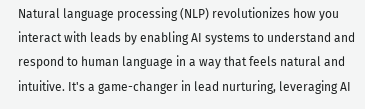Natural language processing (NLP) revolutionizes how you interact with leads by enabling AI systems to understand and respond to human language in a way that feels natural and intuitive. It's a game-changer in lead nurturing, leveraging AI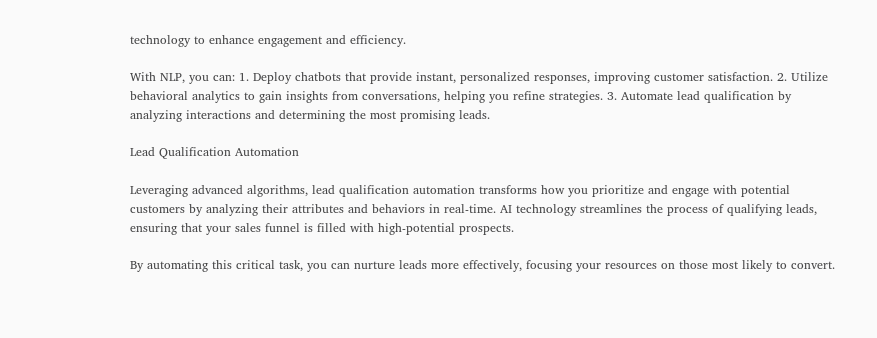technology to enhance engagement and efficiency.

With NLP, you can: 1. Deploy chatbots that provide instant, personalized responses, improving customer satisfaction. 2. Utilize behavioral analytics to gain insights from conversations, helping you refine strategies. 3. Automate lead qualification by analyzing interactions and determining the most promising leads.

Lead Qualification Automation

Leveraging advanced algorithms, lead qualification automation transforms how you prioritize and engage with potential customers by analyzing their attributes and behaviors in real-time. AI technology streamlines the process of qualifying leads, ensuring that your sales funnel is filled with high-potential prospects.

By automating this critical task, you can nurture leads more effectively, focusing your resources on those most likely to convert.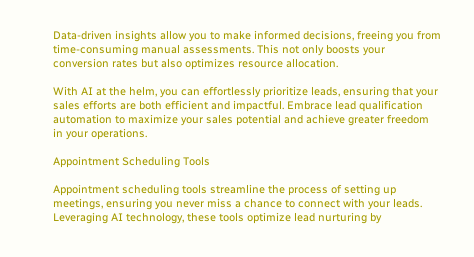Data-driven insights allow you to make informed decisions, freeing you from time-consuming manual assessments. This not only boosts your conversion rates but also optimizes resource allocation.

With AI at the helm, you can effortlessly prioritize leads, ensuring that your sales efforts are both efficient and impactful. Embrace lead qualification automation to maximize your sales potential and achieve greater freedom in your operations.

Appointment Scheduling Tools

Appointment scheduling tools streamline the process of setting up meetings, ensuring you never miss a chance to connect with your leads. Leveraging AI technology, these tools optimize lead nurturing by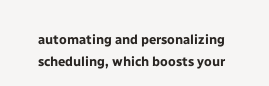automating and personalizing scheduling, which boosts your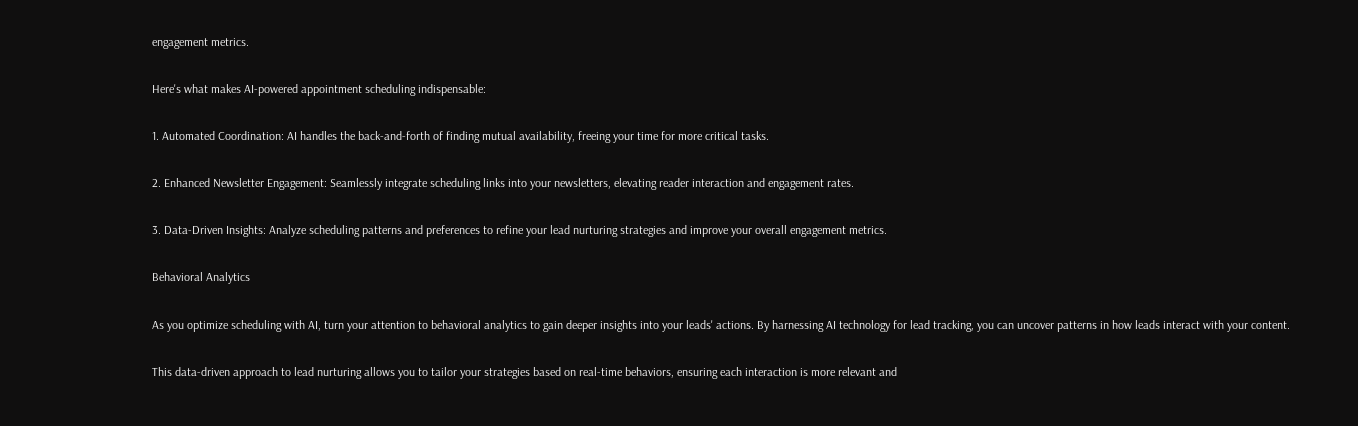engagement metrics.

Here's what makes AI-powered appointment scheduling indispensable:

1. Automated Coordination: AI handles the back-and-forth of finding mutual availability, freeing your time for more critical tasks.

2. Enhanced Newsletter Engagement: Seamlessly integrate scheduling links into your newsletters, elevating reader interaction and engagement rates.

3. Data-Driven Insights: Analyze scheduling patterns and preferences to refine your lead nurturing strategies and improve your overall engagement metrics.

Behavioral Analytics

As you optimize scheduling with AI, turn your attention to behavioral analytics to gain deeper insights into your leads' actions. By harnessing AI technology for lead tracking, you can uncover patterns in how leads interact with your content.

This data-driven approach to lead nurturing allows you to tailor your strategies based on real-time behaviors, ensuring each interaction is more relevant and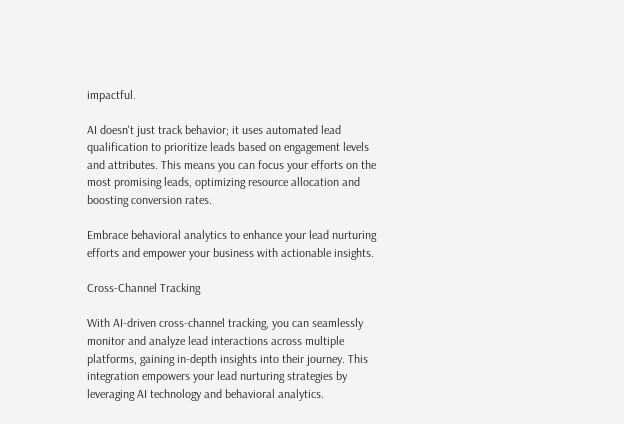impactful.

AI doesn't just track behavior; it uses automated lead qualification to prioritize leads based on engagement levels and attributes. This means you can focus your efforts on the most promising leads, optimizing resource allocation and boosting conversion rates.

Embrace behavioral analytics to enhance your lead nurturing efforts and empower your business with actionable insights.

Cross-Channel Tracking

With AI-driven cross-channel tracking, you can seamlessly monitor and analyze lead interactions across multiple platforms, gaining in-depth insights into their journey. This integration empowers your lead nurturing strategies by leveraging AI technology and behavioral analytics.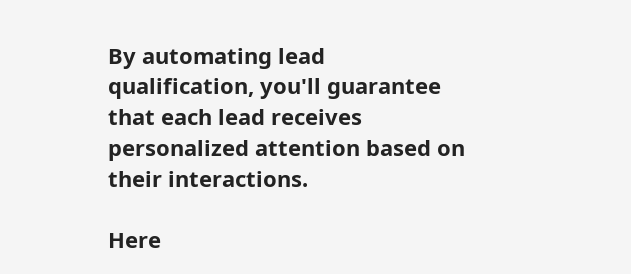By automating lead qualification, you'll guarantee that each lead receives personalized attention based on their interactions.

Here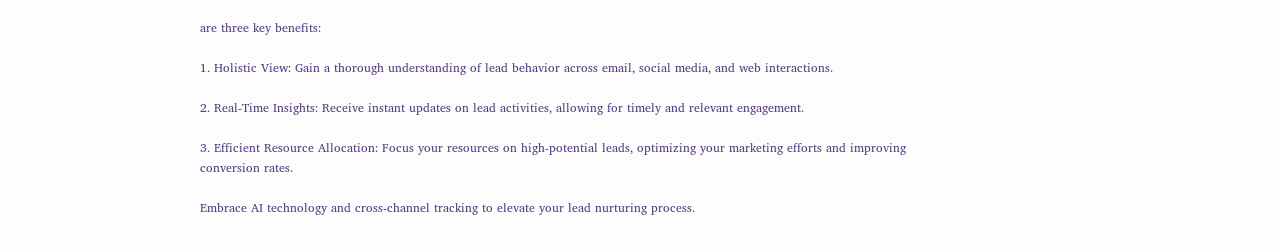are three key benefits:

1. Holistic View: Gain a thorough understanding of lead behavior across email, social media, and web interactions.

2. Real-Time Insights: Receive instant updates on lead activities, allowing for timely and relevant engagement.

3. Efficient Resource Allocation: Focus your resources on high-potential leads, optimizing your marketing efforts and improving conversion rates.

Embrace AI technology and cross-channel tracking to elevate your lead nurturing process.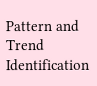Pattern and Trend Identification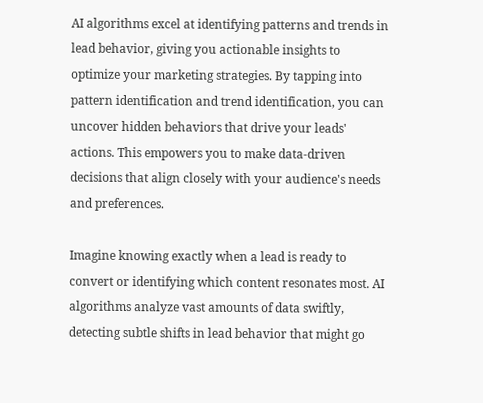AI algorithms excel at identifying patterns and trends in lead behavior, giving you actionable insights to optimize your marketing strategies. By tapping into pattern identification and trend identification, you can uncover hidden behaviors that drive your leads' actions. This empowers you to make data-driven decisions that align closely with your audience's needs and preferences.

Imagine knowing exactly when a lead is ready to convert or identifying which content resonates most. AI algorithms analyze vast amounts of data swiftly, detecting subtle shifts in lead behavior that might go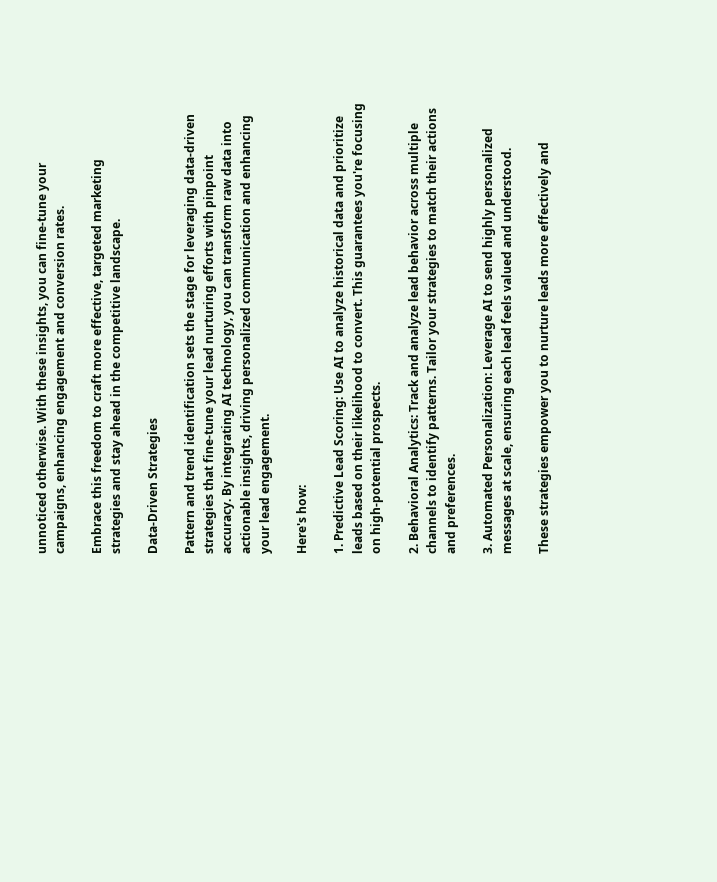unnoticed otherwise. With these insights, you can fine-tune your campaigns, enhancing engagement and conversion rates.

Embrace this freedom to craft more effective, targeted marketing strategies and stay ahead in the competitive landscape.

Data-Driven Strategies

Pattern and trend identification sets the stage for leveraging data-driven strategies that fine-tune your lead nurturing efforts with pinpoint accuracy. By integrating AI technology, you can transform raw data into actionable insights, driving personalized communication and enhancing your lead engagement.

Here's how:

1. Predictive Lead Scoring: Use AI to analyze historical data and prioritize leads based on their likelihood to convert. This guarantees you're focusing on high-potential prospects.

2. Behavioral Analytics: Track and analyze lead behavior across multiple channels to identify patterns. Tailor your strategies to match their actions and preferences.

3. Automated Personalization: Leverage AI to send highly personalized messages at scale, ensuring each lead feels valued and understood.

These strategies empower you to nurture leads more effectively and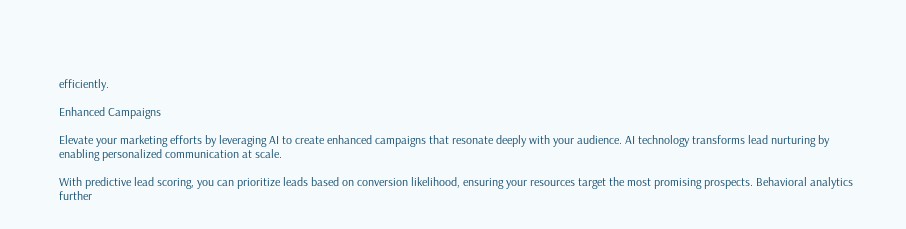efficiently.

Enhanced Campaigns

Elevate your marketing efforts by leveraging AI to create enhanced campaigns that resonate deeply with your audience. AI technology transforms lead nurturing by enabling personalized communication at scale.

With predictive lead scoring, you can prioritize leads based on conversion likelihood, ensuring your resources target the most promising prospects. Behavioral analytics further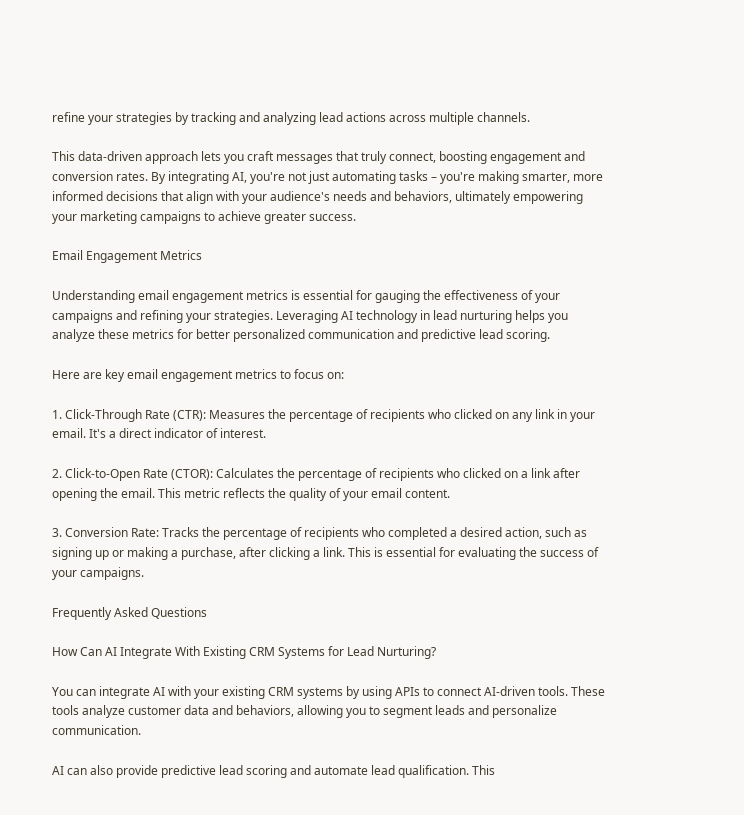refine your strategies by tracking and analyzing lead actions across multiple channels.

This data-driven approach lets you craft messages that truly connect, boosting engagement and conversion rates. By integrating AI, you're not just automating tasks – you're making smarter, more informed decisions that align with your audience's needs and behaviors, ultimately empowering your marketing campaigns to achieve greater success.

Email Engagement Metrics

Understanding email engagement metrics is essential for gauging the effectiveness of your campaigns and refining your strategies. Leveraging AI technology in lead nurturing helps you analyze these metrics for better personalized communication and predictive lead scoring.

Here are key email engagement metrics to focus on:

1. Click-Through Rate (CTR): Measures the percentage of recipients who clicked on any link in your email. It's a direct indicator of interest.

2. Click-to-Open Rate (CTOR): Calculates the percentage of recipients who clicked on a link after opening the email. This metric reflects the quality of your email content.

3. Conversion Rate: Tracks the percentage of recipients who completed a desired action, such as signing up or making a purchase, after clicking a link. This is essential for evaluating the success of your campaigns.

Frequently Asked Questions

How Can AI Integrate With Existing CRM Systems for Lead Nurturing?

You can integrate AI with your existing CRM systems by using APIs to connect AI-driven tools. These tools analyze customer data and behaviors, allowing you to segment leads and personalize communication.

AI can also provide predictive lead scoring and automate lead qualification. This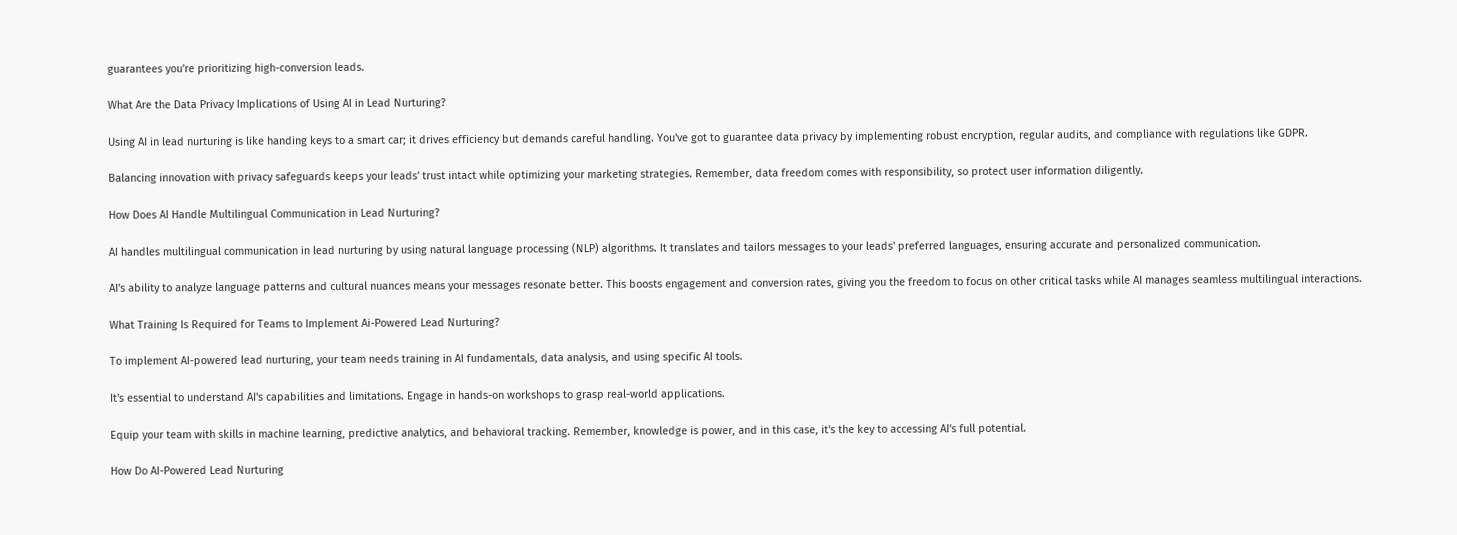guarantees you're prioritizing high-conversion leads.

What Are the Data Privacy Implications of Using AI in Lead Nurturing?

Using AI in lead nurturing is like handing keys to a smart car; it drives efficiency but demands careful handling. You've got to guarantee data privacy by implementing robust encryption, regular audits, and compliance with regulations like GDPR.

Balancing innovation with privacy safeguards keeps your leads' trust intact while optimizing your marketing strategies. Remember, data freedom comes with responsibility, so protect user information diligently.

How Does AI Handle Multilingual Communication in Lead Nurturing?

AI handles multilingual communication in lead nurturing by using natural language processing (NLP) algorithms. It translates and tailors messages to your leads' preferred languages, ensuring accurate and personalized communication.

AI's ability to analyze language patterns and cultural nuances means your messages resonate better. This boosts engagement and conversion rates, giving you the freedom to focus on other critical tasks while AI manages seamless multilingual interactions.

What Training Is Required for Teams to Implement Ai-Powered Lead Nurturing?

To implement AI-powered lead nurturing, your team needs training in AI fundamentals, data analysis, and using specific AI tools.

It's essential to understand AI's capabilities and limitations. Engage in hands-on workshops to grasp real-world applications.

Equip your team with skills in machine learning, predictive analytics, and behavioral tracking. Remember, knowledge is power, and in this case, it's the key to accessing AI's full potential.

How Do AI-Powered Lead Nurturing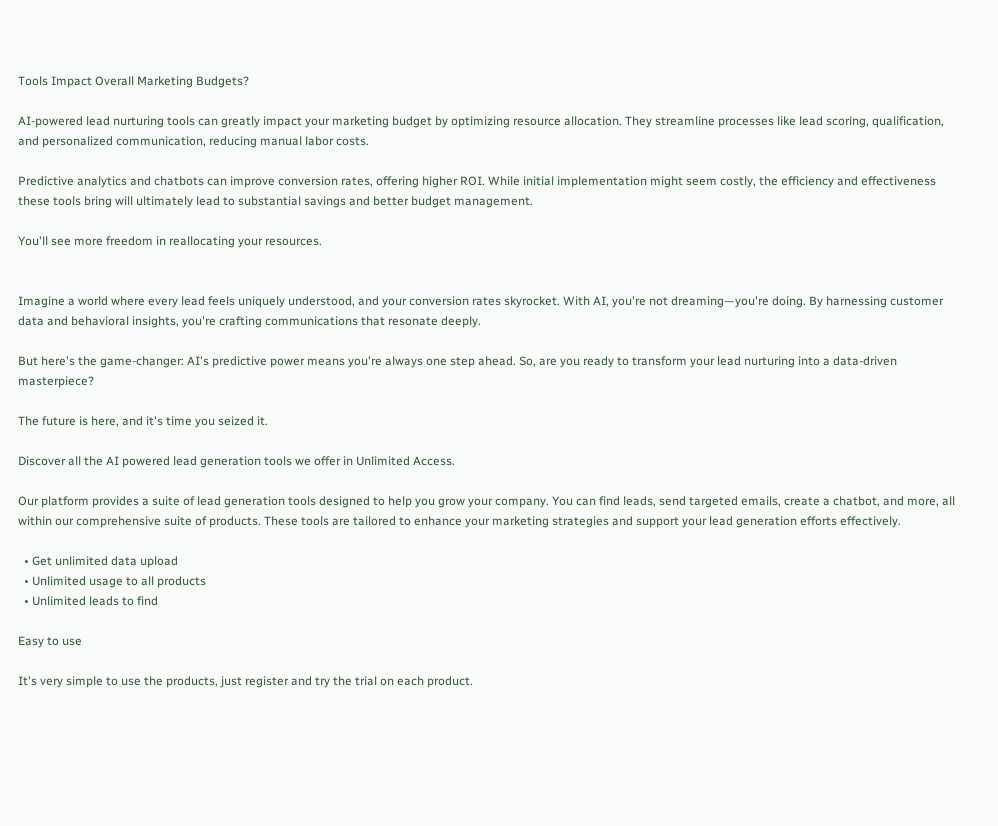Tools Impact Overall Marketing Budgets?

AI-powered lead nurturing tools can greatly impact your marketing budget by optimizing resource allocation. They streamline processes like lead scoring, qualification, and personalized communication, reducing manual labor costs.

Predictive analytics and chatbots can improve conversion rates, offering higher ROI. While initial implementation might seem costly, the efficiency and effectiveness these tools bring will ultimately lead to substantial savings and better budget management.

You'll see more freedom in reallocating your resources.


Imagine a world where every lead feels uniquely understood, and your conversion rates skyrocket. With AI, you're not dreaming—you're doing. By harnessing customer data and behavioral insights, you're crafting communications that resonate deeply.

But here's the game-changer: AI's predictive power means you're always one step ahead. So, are you ready to transform your lead nurturing into a data-driven masterpiece?

The future is here, and it's time you seized it.

Discover all the AI powered lead generation tools we offer in Unlimited Access.

Our platform provides a suite of lead generation tools designed to help you grow your company. You can find leads, send targeted emails, create a chatbot, and more, all within our comprehensive suite of products. These tools are tailored to enhance your marketing strategies and support your lead generation efforts effectively.

  • Get unlimited data upload
  • Unlimited usage to all products
  • Unlimited leads to find

Easy to use

It's very simple to use the products, just register and try the trial on each product.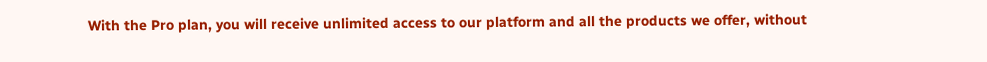With the Pro plan, you will receive unlimited access to our platform and all the products we offer, without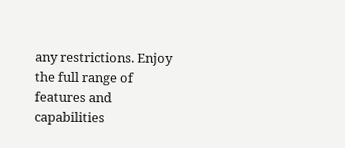any restrictions. Enjoy the full range of features and capabilities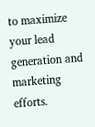to maximize your lead generation and marketing efforts.